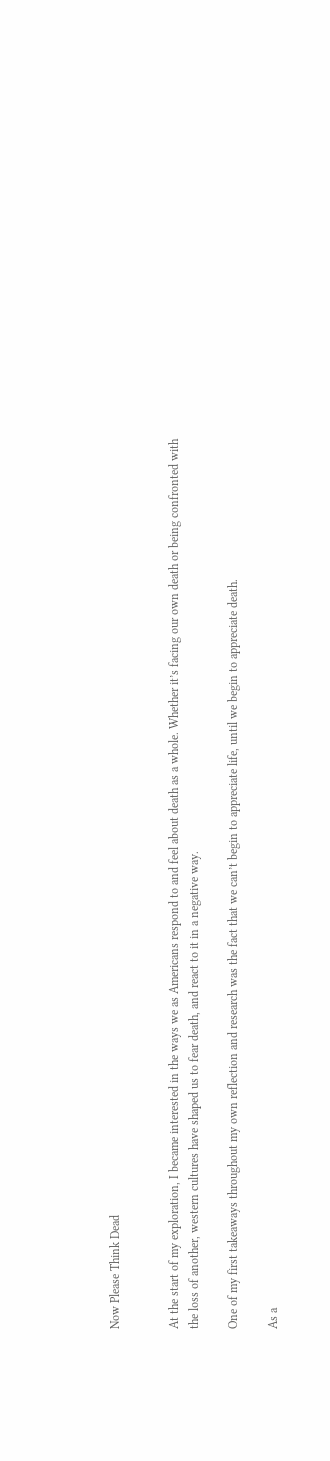Now Please Think Dead


At the start of my exploration, I became interested in the ways we as Americans respond to and feel about death as a whole. Whether it’s facing our own death or being confronted with the loss of another, western cultures have shaped us to fear death, and react to it in a negative way.

One of my first takeaways throughout my own reflection and research was the fact that we can’t begin to appreciate life, until we begin to appreciate death.

As a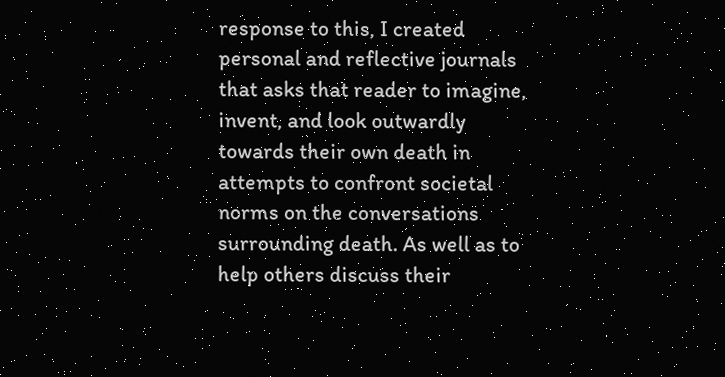response to this, I created personal and reflective journals that asks that reader to imagine, invent, and look outwardly towards their own death in attempts to confront societal norms on the conversations surrounding death. As well as to help others discuss their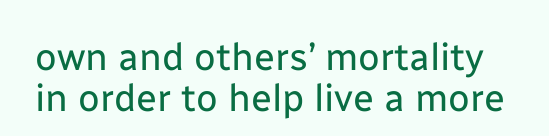own and others’ mortality in order to help live a more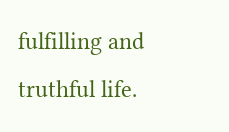fulfilling and truthful life.